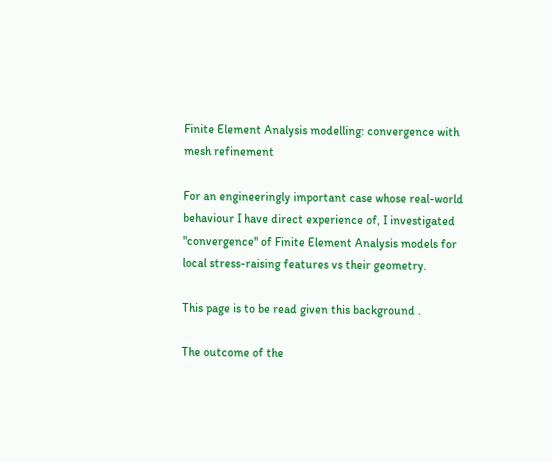Finite Element Analysis modelling: convergence with mesh refinement

For an engineeringly important case whose real-world behaviour I have direct experience of, I investigated "convergence" of Finite Element Analysis models for local stress-raising features vs their geometry.

This page is to be read given this background .

The outcome of the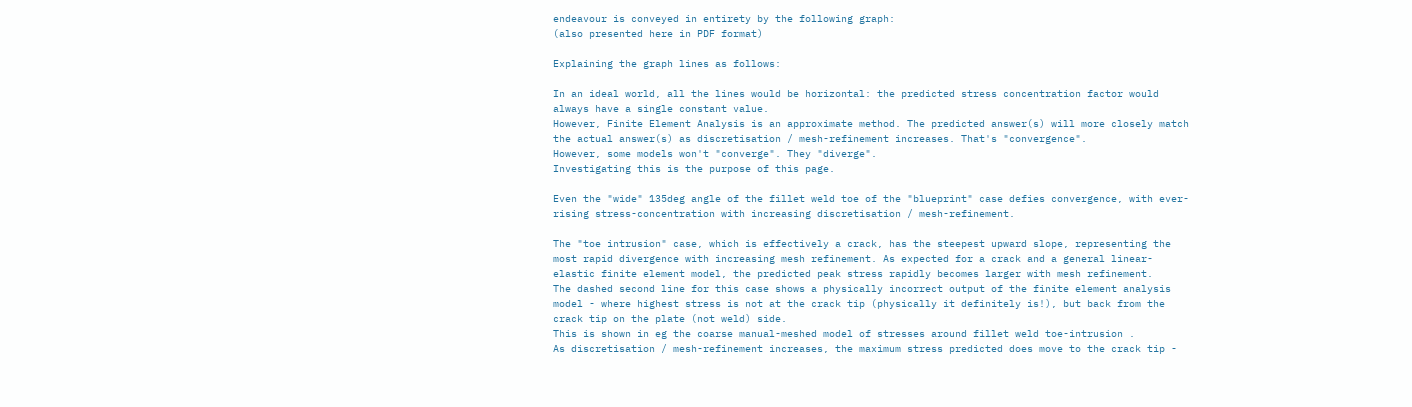endeavour is conveyed in entirety by the following graph:
(also presented here in PDF format)

Explaining the graph lines as follows:

In an ideal world, all the lines would be horizontal: the predicted stress concentration factor would always have a single constant value.
However, Finite Element Analysis is an approximate method. The predicted answer(s) will more closely match the actual answer(s) as discretisation / mesh-refinement increases. That's "convergence".
However, some models won't "converge". They "diverge".
Investigating this is the purpose of this page.

Even the "wide" 135deg angle of the fillet weld toe of the "blueprint" case defies convergence, with ever-rising stress-concentration with increasing discretisation / mesh-refinement.

The "toe intrusion" case, which is effectively a crack, has the steepest upward slope, representing the most rapid divergence with increasing mesh refinement. As expected for a crack and a general linear-elastic finite element model, the predicted peak stress rapidly becomes larger with mesh refinement.
The dashed second line for this case shows a physically incorrect output of the finite element analysis model - where highest stress is not at the crack tip (physically it definitely is!), but back from the crack tip on the plate (not weld) side.
This is shown in eg the coarse manual-meshed model of stresses around fillet weld toe-intrusion .
As discretisation / mesh-refinement increases, the maximum stress predicted does move to the crack tip -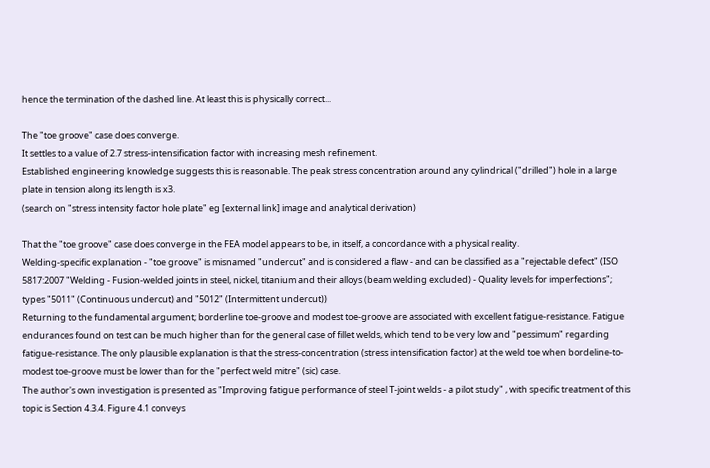hence the termination of the dashed line. At least this is physically correct...

The "toe groove" case does converge.
It settles to a value of 2.7 stress-intensification factor with increasing mesh refinement.
Established engineering knowledge suggests this is reasonable. The peak stress concentration around any cylindrical ("drilled") hole in a large plate in tension along its length is x3.
(search on "stress intensity factor hole plate" eg [external link] image and analytical derivation)

That the "toe groove" case does converge in the FEA model appears to be, in itself, a concordance with a physical reality.
Welding-specific explanation - "toe groove" is misnamed "undercut" and is considered a flaw - and can be classified as a "rejectable defect" (ISO 5817:2007 "Welding - Fusion-welded joints in steel, nickel, titanium and their alloys (beam welding excluded) - Quality levels for imperfections"; types "5011" (Continuous undercut) and "5012" (Intermittent undercut))
Returning to the fundamental argument; borderline toe-groove and modest toe-groove are associated with excellent fatigue-resistance. Fatigue endurances found on test can be much higher than for the general case of fillet welds, which tend to be very low and "pessimum" regarding fatigue-resistance. The only plausible explanation is that the stress-concentration (stress intensification factor) at the weld toe when bordeline-to-modest toe-groove must be lower than for the "perfect weld mitre" (sic) case.
The author's own investigation is presented as "Improving fatigue performance of steel T-joint welds - a pilot study" , with specific treatment of this topic is Section 4.3.4. Figure 4.1 conveys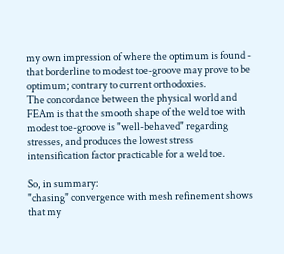my own impression of where the optimum is found - that borderline to modest toe-groove may prove to be optimum; contrary to current orthodoxies.
The concordance between the physical world and FEAm is that the smooth shape of the weld toe with modest toe-groove is "well-behaved" regarding stresses, and produces the lowest stress intensification factor practicable for a weld toe.

So, in summary:
"chasing" convergence with mesh refinement shows that my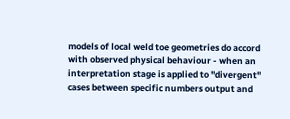models of local weld toe geometries do accord with observed physical behaviour - when an interpretation stage is applied to "divergent" cases between specific numbers output and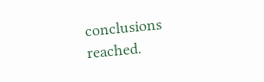conclusions reached.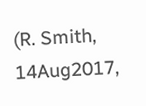(R. Smith, 14Aug2017,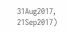31Aug2017, 21Sep2017)